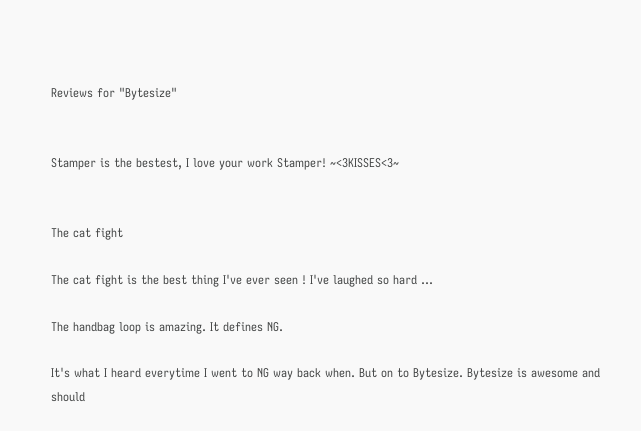Reviews for "Bytesize"


Stamper is the bestest, I love your work Stamper! ~<3KISSES<3~


The cat fight

The cat fight is the best thing I've ever seen ! I've laughed so hard ...

The handbag loop is amazing. It defines NG.

It's what I heard everytime I went to NG way back when. But on to Bytesize. Bytesize is awesome and should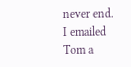never end. I emailed Tom a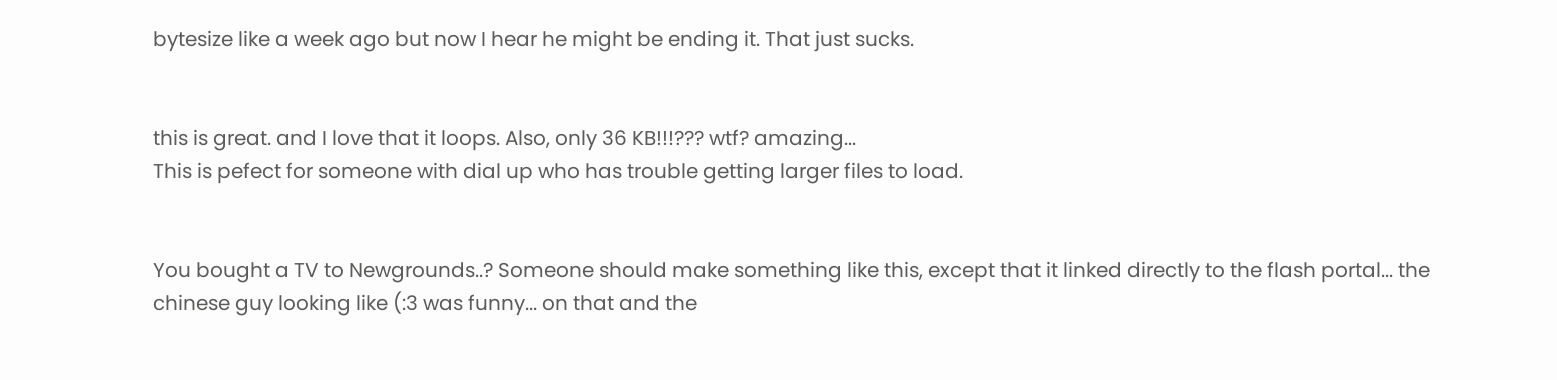bytesize like a week ago but now I hear he might be ending it. That just sucks.


this is great. and I love that it loops. Also, only 36 KB!!!??? wtf? amazing...
This is pefect for someone with dial up who has trouble getting larger files to load.


You bought a TV to Newgrounds..? Someone should make something like this, except that it linked directly to the flash portal... the chinese guy looking like (:3 was funny... on that and the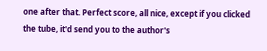one after that. Perfect score, all nice, except if you clicked the tube, it'd send you to the author's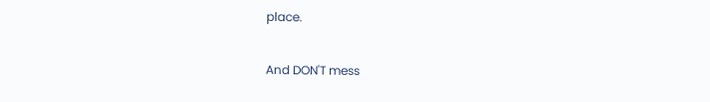place.

And DON'T mess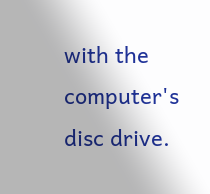with the computer's disc drive.